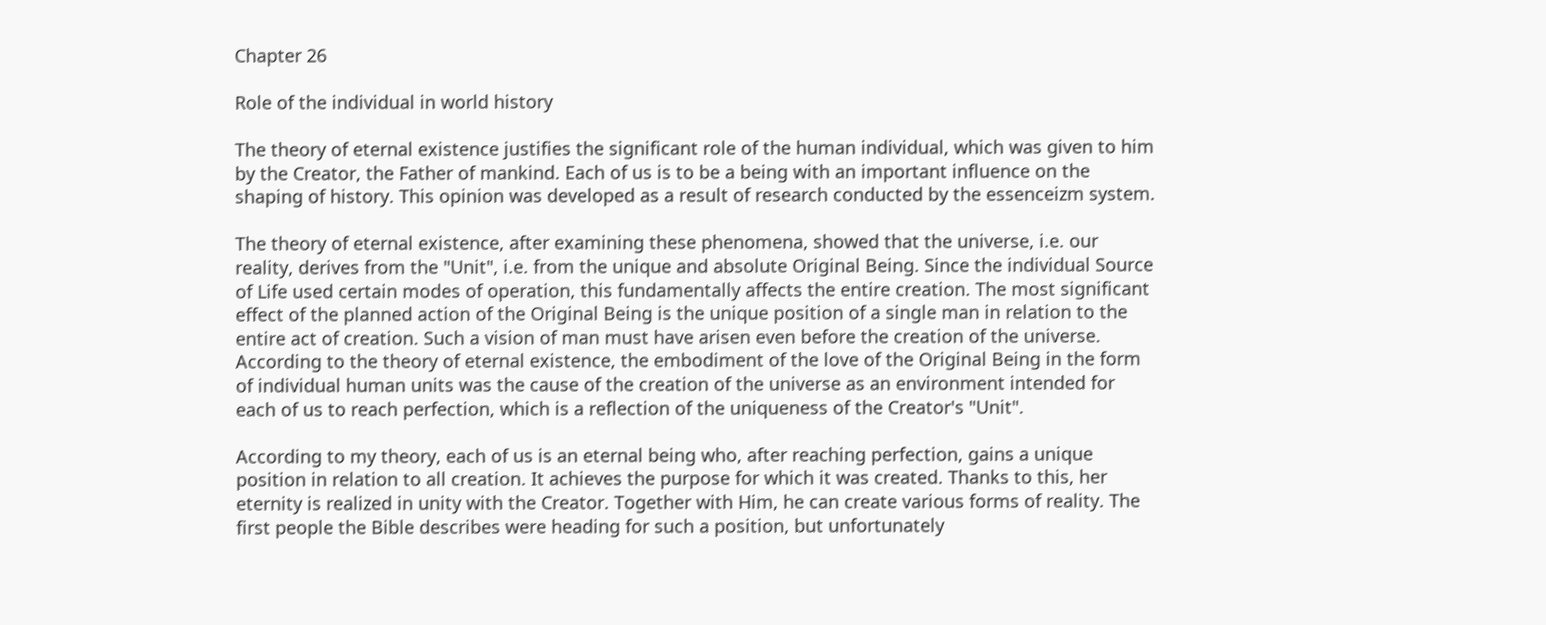Chapter 26

Role of the individual in world history

The theory of eternal existence justifies the significant role of the human individual, which was given to him by the Creator, the Father of mankind. Each of us is to be a being with an important influence on the shaping of history. This opinion was developed as a result of research conducted by the essenceizm system.

The theory of eternal existence, after examining these phenomena, showed that the universe, i.e. our reality, derives from the "Unit", i.e. from the unique and absolute Original Being. Since the individual Source of Life used certain modes of operation, this fundamentally affects the entire creation. The most significant effect of the planned action of the Original Being is the unique position of a single man in relation to the entire act of creation. Such a vision of man must have arisen even before the creation of the universe. According to the theory of eternal existence, the embodiment of the love of the Original Being in the form of individual human units was the cause of the creation of the universe as an environment intended for each of us to reach perfection, which is a reflection of the uniqueness of the Creator's "Unit".

According to my theory, each of us is an eternal being who, after reaching perfection, gains a unique position in relation to all creation. It achieves the purpose for which it was created. Thanks to this, her eternity is realized in unity with the Creator. Together with Him, he can create various forms of reality. The first people the Bible describes were heading for such a position, but unfortunately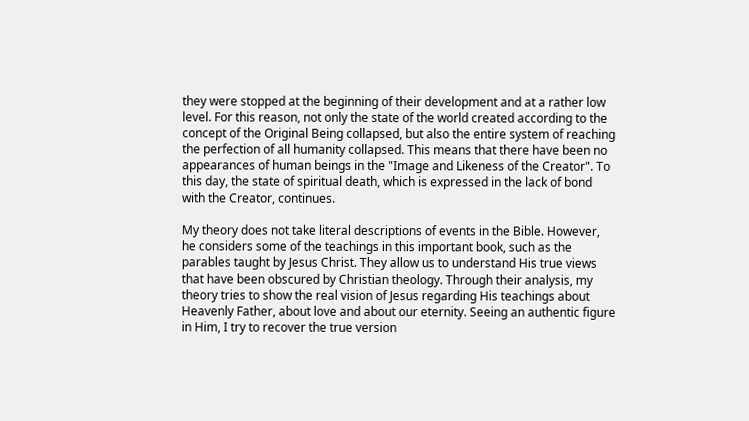they were stopped at the beginning of their development and at a rather low level. For this reason, not only the state of the world created according to the concept of the Original Being collapsed, but also the entire system of reaching the perfection of all humanity collapsed. This means that there have been no appearances of human beings in the "Image and Likeness of the Creator". To this day, the state of spiritual death, which is expressed in the lack of bond with the Creator, continues.

My theory does not take literal descriptions of events in the Bible. However, he considers some of the teachings in this important book, such as the parables taught by Jesus Christ. They allow us to understand His true views that have been obscured by Christian theology. Through their analysis, my theory tries to show the real vision of Jesus regarding His teachings about Heavenly Father, about love and about our eternity. Seeing an authentic figure in Him, I try to recover the true version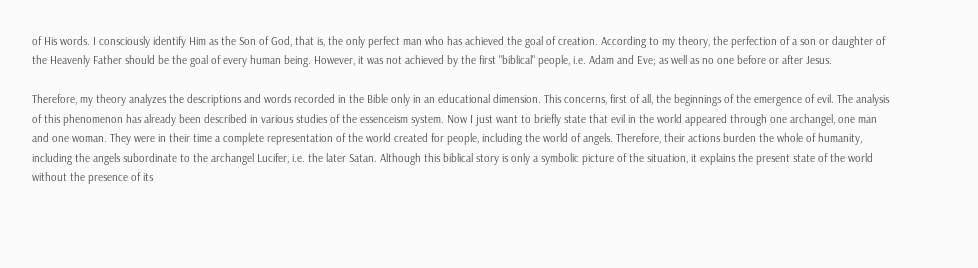of His words. I consciously identify Him as the Son of God, that is, the only perfect man who has achieved the goal of creation. According to my theory, the perfection of a son or daughter of the Heavenly Father should be the goal of every human being. However, it was not achieved by the first "biblical" people, i.e. Adam and Eve; as well as no one before or after Jesus.

Therefore, my theory analyzes the descriptions and words recorded in the Bible only in an educational dimension. This concerns, first of all, the beginnings of the emergence of evil. The analysis of this phenomenon has already been described in various studies of the essenceism system. Now I just want to briefly state that evil in the world appeared through one archangel, one man and one woman. They were in their time a complete representation of the world created for people, including the world of angels. Therefore, their actions burden the whole of humanity, including the angels subordinate to the archangel Lucifer, i.e. the later Satan. Although this biblical story is only a symbolic picture of the situation, it explains the present state of the world without the presence of its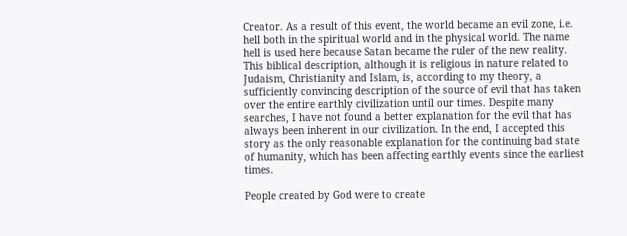Creator. As a result of this event, the world became an evil zone, i.e. hell both in the spiritual world and in the physical world. The name hell is used here because Satan became the ruler of the new reality. This biblical description, although it is religious in nature related to Judaism, Christianity and Islam, is, according to my theory, a sufficiently convincing description of the source of evil that has taken over the entire earthly civilization until our times. Despite many searches, I have not found a better explanation for the evil that has always been inherent in our civilization. In the end, I accepted this story as the only reasonable explanation for the continuing bad state of humanity, which has been affecting earthly events since the earliest times.

People created by God were to create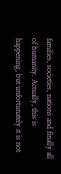families, societies, nations and finally all of humanity. Actually, this is happening, but unfortunately it is not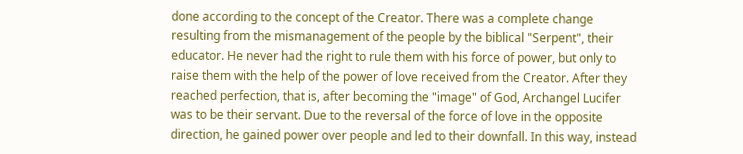done according to the concept of the Creator. There was a complete change resulting from the mismanagement of the people by the biblical "Serpent", their educator. He never had the right to rule them with his force of power, but only to raise them with the help of the power of love received from the Creator. After they reached perfection, that is, after becoming the "image" of God, Archangel Lucifer was to be their servant. Due to the reversal of the force of love in the opposite direction, he gained power over people and led to their downfall. In this way, instead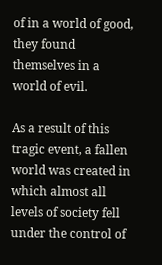of in a world of good, they found themselves in a world of evil.

As a result of this tragic event, a fallen world was created in which almost all levels of society fell under the control of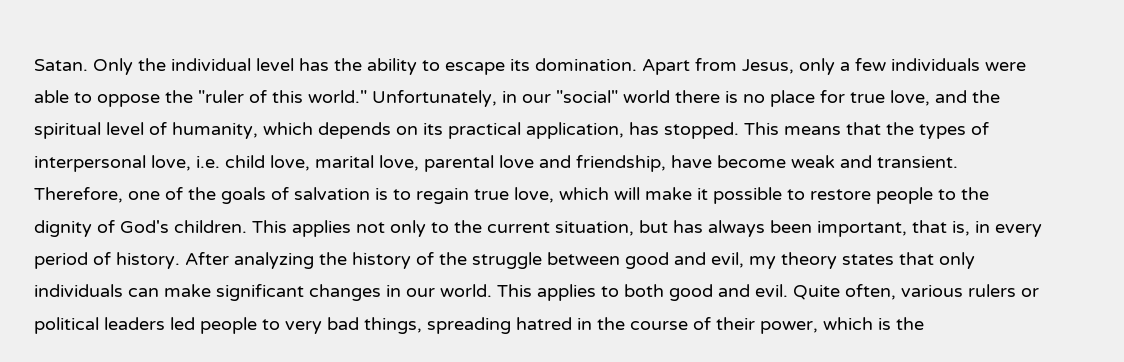Satan. Only the individual level has the ability to escape its domination. Apart from Jesus, only a few individuals were able to oppose the "ruler of this world." Unfortunately, in our "social" world there is no place for true love, and the spiritual level of humanity, which depends on its practical application, has stopped. This means that the types of interpersonal love, i.e. child love, marital love, parental love and friendship, have become weak and transient. Therefore, one of the goals of salvation is to regain true love, which will make it possible to restore people to the dignity of God's children. This applies not only to the current situation, but has always been important, that is, in every period of history. After analyzing the history of the struggle between good and evil, my theory states that only individuals can make significant changes in our world. This applies to both good and evil. Quite often, various rulers or political leaders led people to very bad things, spreading hatred in the course of their power, which is the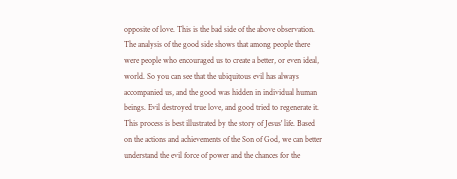opposite of love. This is the bad side of the above observation. The analysis of the good side shows that among people there were people who encouraged us to create a better, or even ideal, world. So you can see that the ubiquitous evil has always accompanied us, and the good was hidden in individual human beings. Evil destroyed true love, and good tried to regenerate it. This process is best illustrated by the story of Jesus' life. Based on the actions and achievements of the Son of God, we can better understand the evil force of power and the chances for the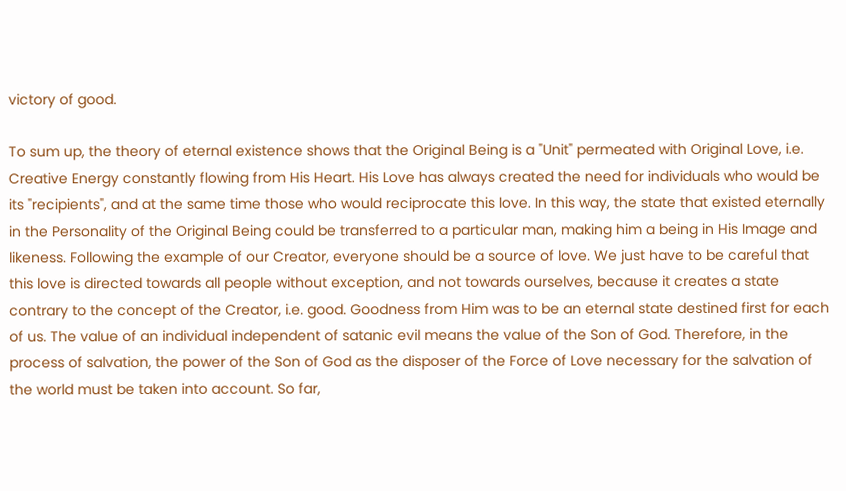victory of good.

To sum up, the theory of eternal existence shows that the Original Being is a "Unit" permeated with Original Love, i.e. Creative Energy constantly flowing from His Heart. His Love has always created the need for individuals who would be its "recipients", and at the same time those who would reciprocate this love. In this way, the state that existed eternally in the Personality of the Original Being could be transferred to a particular man, making him a being in His Image and likeness. Following the example of our Creator, everyone should be a source of love. We just have to be careful that this love is directed towards all people without exception, and not towards ourselves, because it creates a state contrary to the concept of the Creator, i.e. good. Goodness from Him was to be an eternal state destined first for each of us. The value of an individual independent of satanic evil means the value of the Son of God. Therefore, in the process of salvation, the power of the Son of God as the disposer of the Force of Love necessary for the salvation of the world must be taken into account. So far,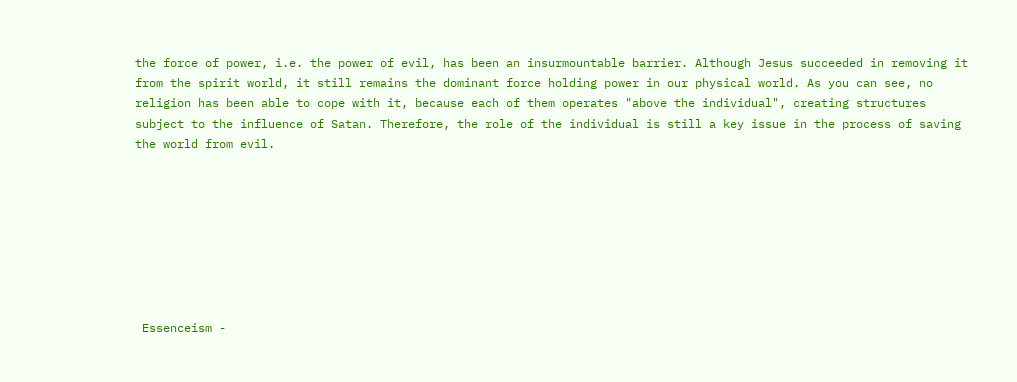the force of power, i.e. the power of evil, has been an insurmountable barrier. Although Jesus succeeded in removing it from the spirit world, it still remains the dominant force holding power in our physical world. As you can see, no religion has been able to cope with it, because each of them operates "above the individual", creating structures subject to the influence of Satan. Therefore, the role of the individual is still a key issue in the process of saving the world from evil.








 Essenceism -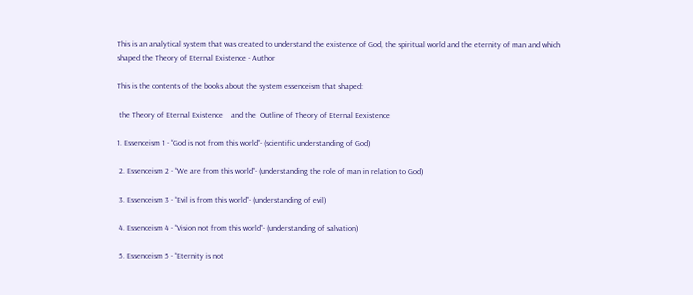This is an analytical system that was created to understand the existence of God, the spiritual world and the eternity of man and which shaped the Theory of Eternal Existence - Author

This is the contents of the books about the system essenceism that shaped:

 the Theory of Eternal Existence    and the  Outline of Theory of Eternal Eexistence

1. Essenceism 1 - “God is not from this world”- (scientific understanding of God)

 2. Essenceism 2 - “We are from this world”- (understanding the role of man in relation to God)

 3. Essenceism 3 - “Evil is from this world”- (understanding of evil)

 4. Essenceism 4 - “Vision not from this world”- (understanding of salvation)

 5. Essenceism 5 - “Eternity is not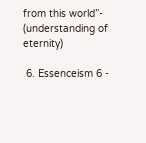from this world”- (understanding of eternity)

 6. Essenceism 6 -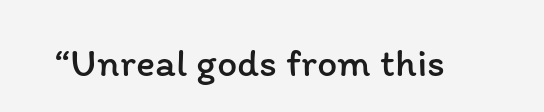“Unreal gods from this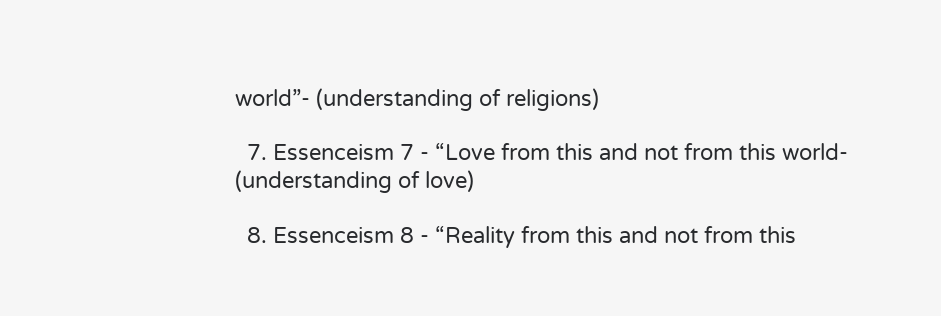world”- (understanding of religions)

  7. Essenceism 7 - “Love from this and not from this world- (understanding of love)

  8. Essenceism 8 - “Reality from this and not from this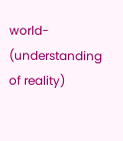world- (understanding of reality)